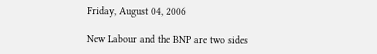Friday, August 04, 2006

New Labour and the BNP are two sides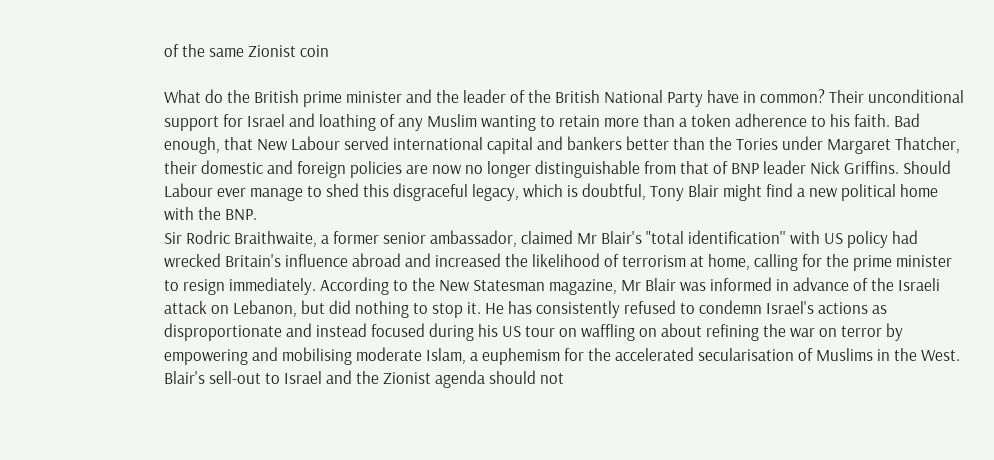of the same Zionist coin

What do the British prime minister and the leader of the British National Party have in common? Their unconditional support for Israel and loathing of any Muslim wanting to retain more than a token adherence to his faith. Bad enough, that New Labour served international capital and bankers better than the Tories under Margaret Thatcher, their domestic and foreign policies are now no longer distinguishable from that of BNP leader Nick Griffins. Should Labour ever manage to shed this disgraceful legacy, which is doubtful, Tony Blair might find a new political home with the BNP.
Sir Rodric Braithwaite, a former senior ambassador, claimed Mr Blair's "total identification'' with US policy had wrecked Britain's influence abroad and increased the likelihood of terrorism at home, calling for the prime minister to resign immediately. According to the New Statesman magazine, Mr Blair was informed in advance of the Israeli attack on Lebanon, but did nothing to stop it. He has consistently refused to condemn Israel's actions as disproportionate and instead focused during his US tour on waffling on about refining the war on terror by empowering and mobilising moderate Islam, a euphemism for the accelerated secularisation of Muslims in the West.
Blair's sell-out to Israel and the Zionist agenda should not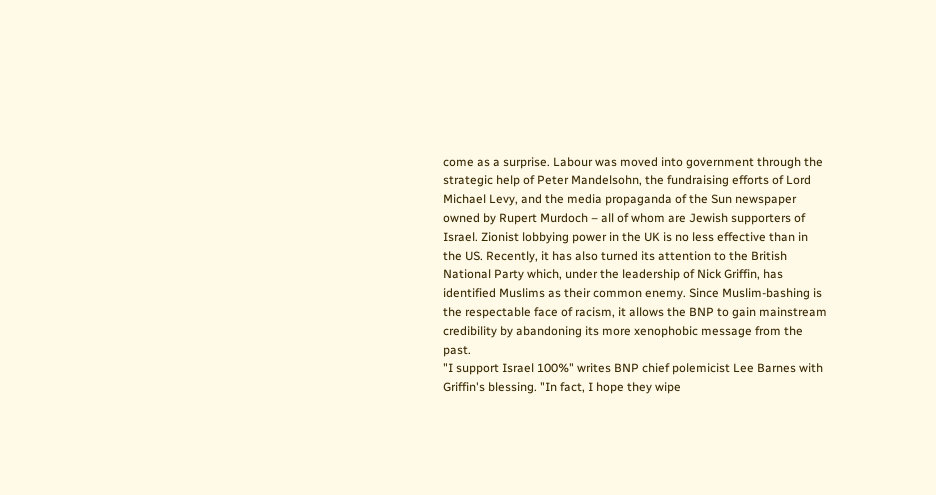come as a surprise. Labour was moved into government through the strategic help of Peter Mandelsohn, the fundraising efforts of Lord Michael Levy, and the media propaganda of the Sun newspaper owned by Rupert Murdoch – all of whom are Jewish supporters of Israel. Zionist lobbying power in the UK is no less effective than in the US. Recently, it has also turned its attention to the British National Party which, under the leadership of Nick Griffin, has identified Muslims as their common enemy. Since Muslim-bashing is the respectable face of racism, it allows the BNP to gain mainstream credibility by abandoning its more xenophobic message from the past.
"I support Israel 100%" writes BNP chief polemicist Lee Barnes with Griffin's blessing. "In fact, I hope they wipe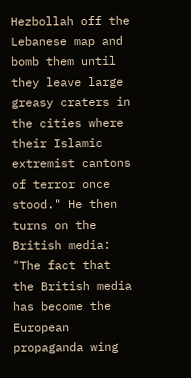Hezbollah off the Lebanese map and bomb them until they leave large greasy craters in the cities where their Islamic extremist cantons of terror once stood." He then turns on the British media: "The fact that the British media has become the European propaganda wing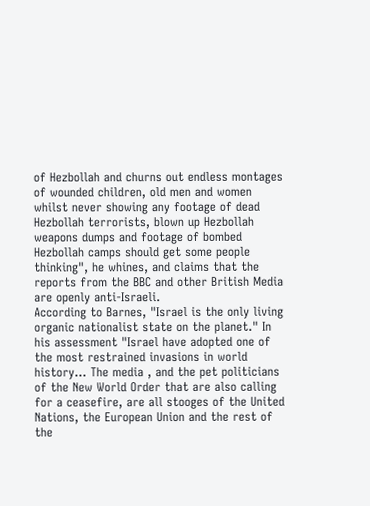of Hezbollah and churns out endless montages of wounded children, old men and women whilst never showing any footage of dead Hezbollah terrorists, blown up Hezbollah weapons dumps and footage of bombed Hezbollah camps should get some people thinking", he whines, and claims that the reports from the BBC and other British Media are openly anti-Israeli.
According to Barnes, "Israel is the only living organic nationalist state on the planet." In his assessment "Israel have adopted one of the most restrained invasions in world history… The media , and the pet politicians of the New World Order that are also calling for a ceasefire, are all stooges of the United Nations, the European Union and the rest of the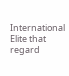International Elite that regard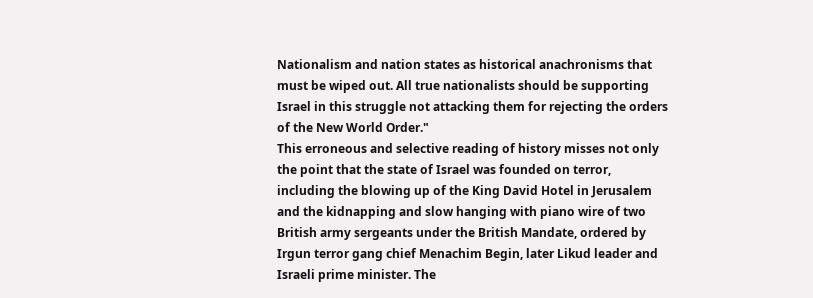Nationalism and nation states as historical anachronisms that must be wiped out. All true nationalists should be supporting Israel in this struggle not attacking them for rejecting the orders of the New World Order."
This erroneous and selective reading of history misses not only the point that the state of Israel was founded on terror, including the blowing up of the King David Hotel in Jerusalem and the kidnapping and slow hanging with piano wire of two British army sergeants under the British Mandate, ordered by Irgun terror gang chief Menachim Begin, later Likud leader and Israeli prime minister. The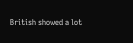British showed a lot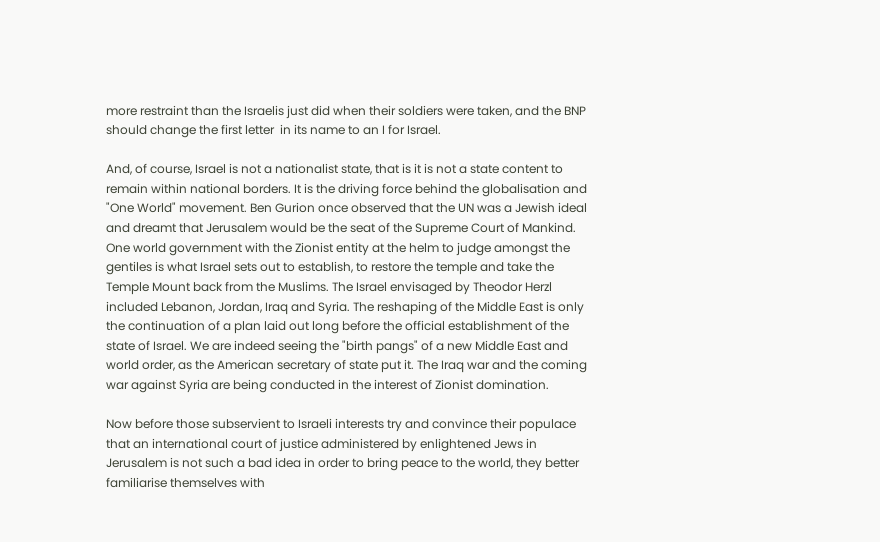more restraint than the Israelis just did when their soldiers were taken, and the BNP should change the first letter  in its name to an I for Israel.

And, of course, Israel is not a nationalist state, that is it is not a state content to remain within national borders. It is the driving force behind the globalisation and "One World" movement. Ben Gurion once observed that the UN was a Jewish ideal and dreamt that Jerusalem would be the seat of the Supreme Court of Mankind. One world government with the Zionist entity at the helm to judge amongst the gentiles is what Israel sets out to establish, to restore the temple and take the Temple Mount back from the Muslims. The Israel envisaged by Theodor Herzl included Lebanon, Jordan, Iraq and Syria. The reshaping of the Middle East is only the continuation of a plan laid out long before the official establishment of the state of Israel. We are indeed seeing the "birth pangs" of a new Middle East and world order, as the American secretary of state put it. The Iraq war and the coming war against Syria are being conducted in the interest of Zionist domination.

Now before those subservient to Israeli interests try and convince their populace that an international court of justice administered by enlightened Jews in Jerusalem is not such a bad idea in order to bring peace to the world, they better familiarise themselves with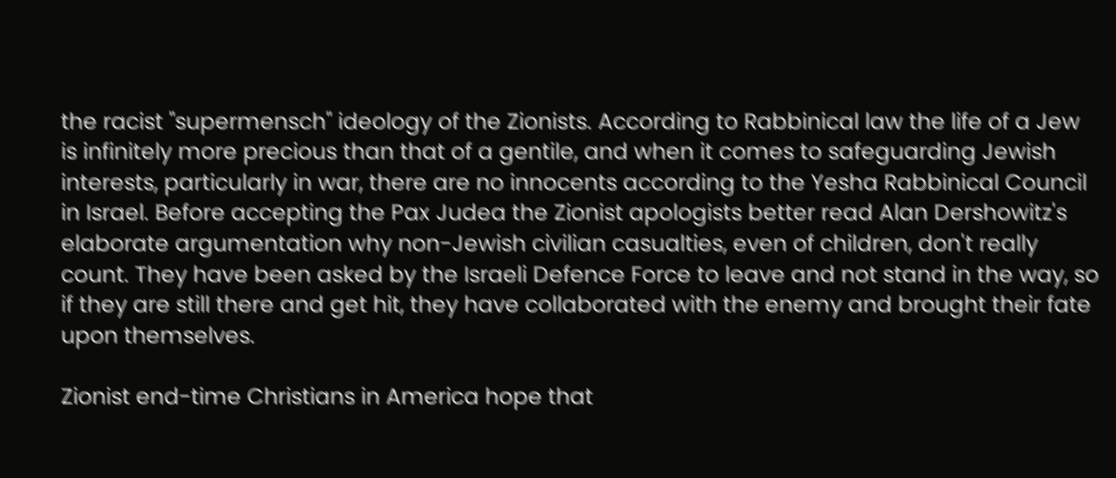the racist "supermensch" ideology of the Zionists. According to Rabbinical law the life of a Jew is infinitely more precious than that of a gentile, and when it comes to safeguarding Jewish interests, particularly in war, there are no innocents according to the Yesha Rabbinical Council in Israel. Before accepting the Pax Judea the Zionist apologists better read Alan Dershowitz's elaborate argumentation why non-Jewish civilian casualties, even of children, don't really count. They have been asked by the Israeli Defence Force to leave and not stand in the way, so if they are still there and get hit, they have collaborated with the enemy and brought their fate upon themselves.

Zionist end-time Christians in America hope that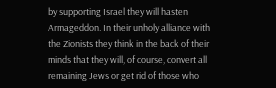by supporting Israel they will hasten Armageddon. In their unholy alliance with the Zionists they think in the back of their minds that they will, of course, convert all remaining Jews or get rid of those who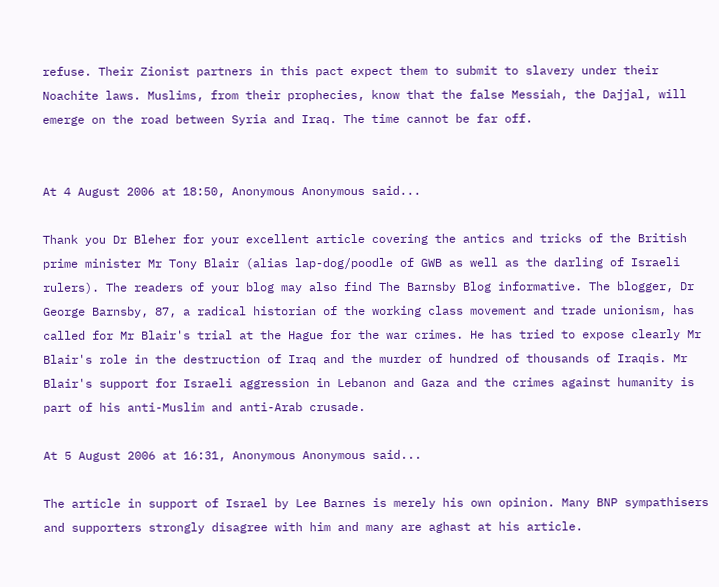refuse. Their Zionist partners in this pact expect them to submit to slavery under their Noachite laws. Muslims, from their prophecies, know that the false Messiah, the Dajjal, will emerge on the road between Syria and Iraq. The time cannot be far off.


At 4 August 2006 at 18:50, Anonymous Anonymous said...

Thank you Dr Bleher for your excellent article covering the antics and tricks of the British prime minister Mr Tony Blair (alias lap-dog/poodle of GWB as well as the darling of Israeli rulers). The readers of your blog may also find The Barnsby Blog informative. The blogger, Dr George Barnsby, 87, a radical historian of the working class movement and trade unionism, has called for Mr Blair's trial at the Hague for the war crimes. He has tried to expose clearly Mr Blair's role in the destruction of Iraq and the murder of hundred of thousands of Iraqis. Mr Blair's support for Israeli aggression in Lebanon and Gaza and the crimes against humanity is part of his anti-Muslim and anti-Arab crusade.

At 5 August 2006 at 16:31, Anonymous Anonymous said...

The article in support of Israel by Lee Barnes is merely his own opinion. Many BNP sympathisers and supporters strongly disagree with him and many are aghast at his article.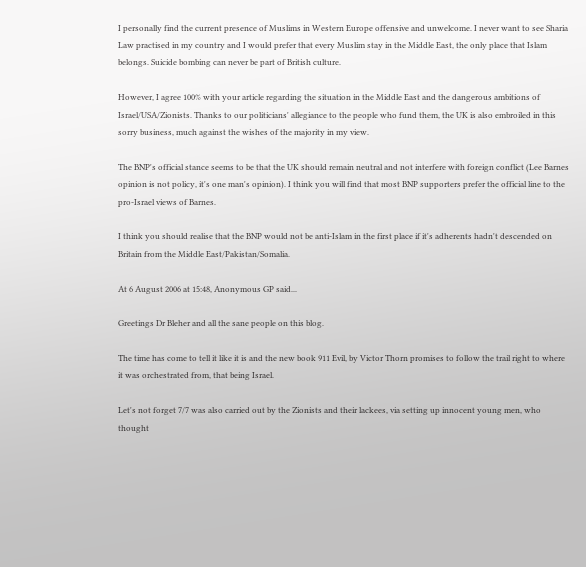I personally find the current presence of Muslims in Western Europe offensive and unwelcome. I never want to see Sharia Law practised in my country and I would prefer that every Muslim stay in the Middle East, the only place that Islam belongs. Suicide bombing can never be part of British culture.

However, I agree 100% with your article regarding the situation in the Middle East and the dangerous ambitions of Israel/USA/Zionists. Thanks to our politicians' allegiance to the people who fund them, the UK is also embroiled in this sorry business, much against the wishes of the majority in my view.

The BNP's official stance seems to be that the UK should remain neutral and not interfere with foreign conflict (Lee Barnes opinion is not policy, it's one man's opinion). I think you will find that most BNP supporters prefer the official line to the pro-Israel views of Barnes.

I think you should realise that the BNP would not be anti-Islam in the first place if it's adherents hadn't descended on Britain from the Middle East/Pakistan/Somalia.

At 6 August 2006 at 15:48, Anonymous GP said...

Greetings Dr Bleher and all the sane people on this blog.

The time has come to tell it like it is and the new book 911 Evil, by Victor Thorn promises to follow the trail right to where it was orchestrated from, that being Israel.

Let's not forget 7/7 was also carried out by the Zionists and their lackees, via setting up innocent young men, who thought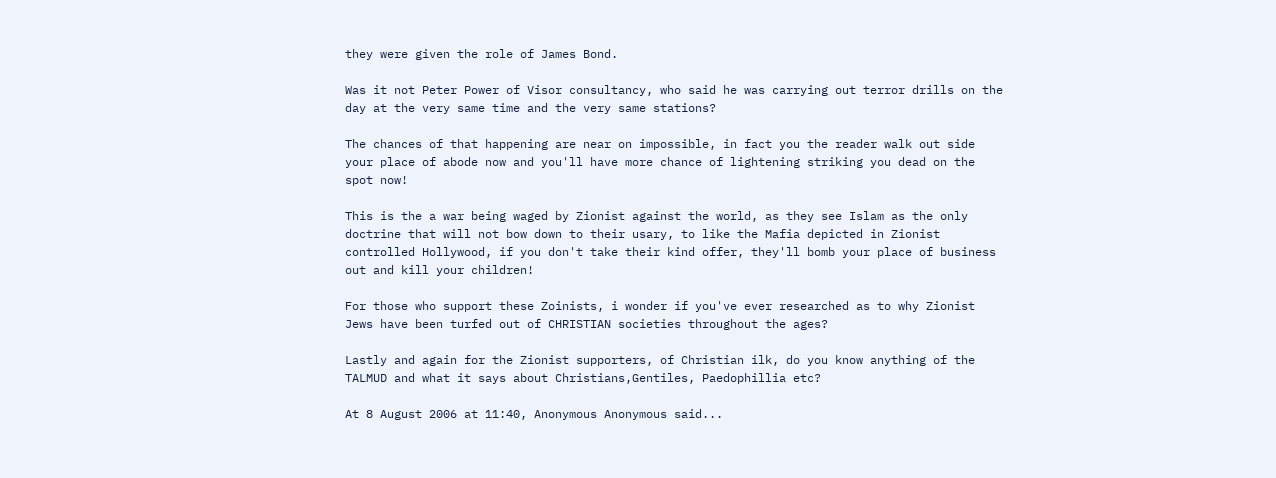they were given the role of James Bond.

Was it not Peter Power of Visor consultancy, who said he was carrying out terror drills on the day at the very same time and the very same stations?

The chances of that happening are near on impossible, in fact you the reader walk out side your place of abode now and you'll have more chance of lightening striking you dead on the spot now!

This is the a war being waged by Zionist against the world, as they see Islam as the only doctrine that will not bow down to their usary, to like the Mafia depicted in Zionist controlled Hollywood, if you don't take their kind offer, they'll bomb your place of business out and kill your children!

For those who support these Zoinists, i wonder if you've ever researched as to why Zionist Jews have been turfed out of CHRISTIAN societies throughout the ages?

Lastly and again for the Zionist supporters, of Christian ilk, do you know anything of the TALMUD and what it says about Christians,Gentiles, Paedophillia etc?

At 8 August 2006 at 11:40, Anonymous Anonymous said...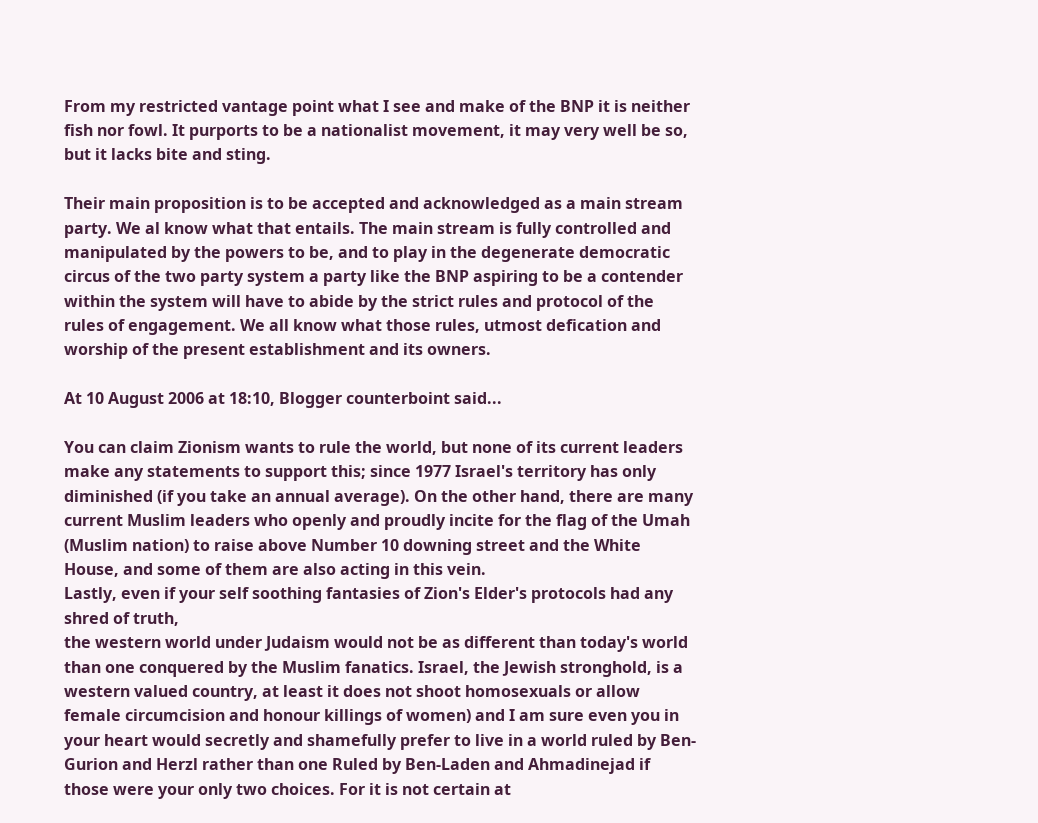From my restricted vantage point what I see and make of the BNP it is neither fish nor fowl. It purports to be a nationalist movement, it may very well be so, but it lacks bite and sting.

Their main proposition is to be accepted and acknowledged as a main stream party. We al know what that entails. The main stream is fully controlled and manipulated by the powers to be, and to play in the degenerate democratic circus of the two party system a party like the BNP aspiring to be a contender within the system will have to abide by the strict rules and protocol of the rules of engagement. We all know what those rules, utmost defication and worship of the present establishment and its owners.

At 10 August 2006 at 18:10, Blogger counterboint said...

You can claim Zionism wants to rule the world, but none of its current leaders make any statements to support this; since 1977 Israel's territory has only diminished (if you take an annual average). On the other hand, there are many current Muslim leaders who openly and proudly incite for the flag of the Umah (Muslim nation) to raise above Number 10 downing street and the White House, and some of them are also acting in this vein.
Lastly, even if your self soothing fantasies of Zion's Elder's protocols had any shred of truth,
the western world under Judaism would not be as different than today's world than one conquered by the Muslim fanatics. Israel, the Jewish stronghold, is a western valued country, at least it does not shoot homosexuals or allow female circumcision and honour killings of women) and I am sure even you in your heart would secretly and shamefully prefer to live in a world ruled by Ben-Gurion and Herzl rather than one Ruled by Ben-Laden and Ahmadinejad if those were your only two choices. For it is not certain at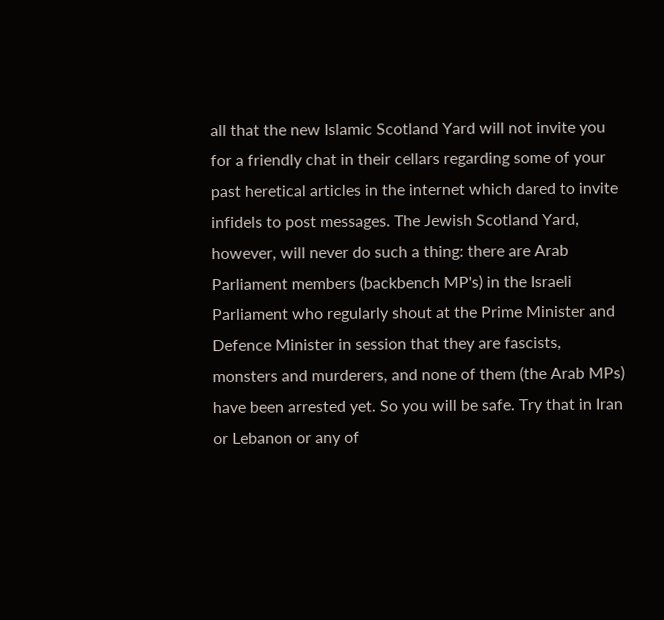all that the new Islamic Scotland Yard will not invite you for a friendly chat in their cellars regarding some of your past heretical articles in the internet which dared to invite infidels to post messages. The Jewish Scotland Yard, however, will never do such a thing: there are Arab Parliament members (backbench MP's) in the Israeli Parliament who regularly shout at the Prime Minister and Defence Minister in session that they are fascists, monsters and murderers, and none of them (the Arab MPs) have been arrested yet. So you will be safe. Try that in Iran or Lebanon or any of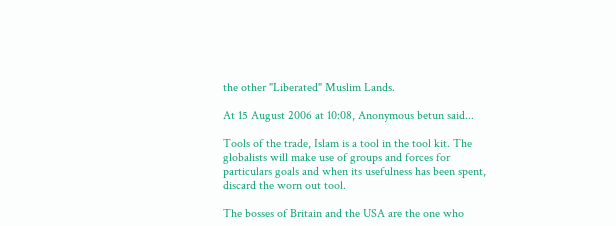the other "Liberated" Muslim Lands.

At 15 August 2006 at 10:08, Anonymous betun said...

Tools of the trade, Islam is a tool in the tool kit. The globalists will make use of groups and forces for particulars goals and when its usefulness has been spent, discard the worn out tool.

The bosses of Britain and the USA are the one who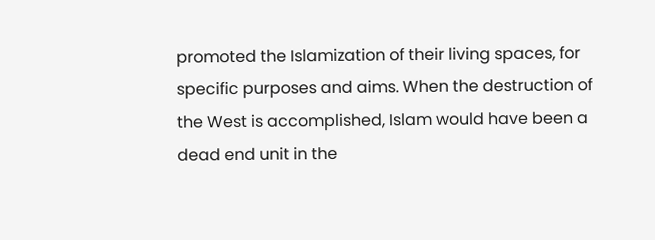promoted the Islamization of their living spaces, for specific purposes and aims. When the destruction of the West is accomplished, Islam would have been a dead end unit in the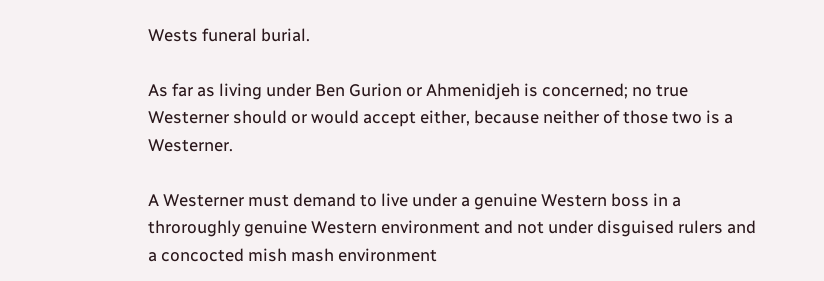Wests funeral burial.

As far as living under Ben Gurion or Ahmenidjeh is concerned; no true Westerner should or would accept either, because neither of those two is a Westerner.

A Westerner must demand to live under a genuine Western boss in a throroughly genuine Western environment and not under disguised rulers and a concocted mish mash environment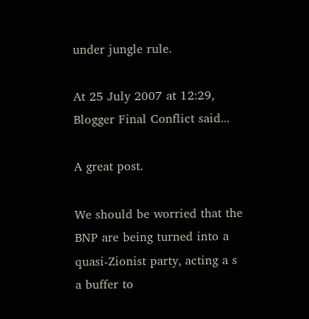under jungle rule.

At 25 July 2007 at 12:29, Blogger Final Conflict said...

A great post.

We should be worried that the BNP are being turned into a quasi-Zionist party, acting a s a buffer to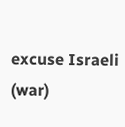excuse Israeli (war)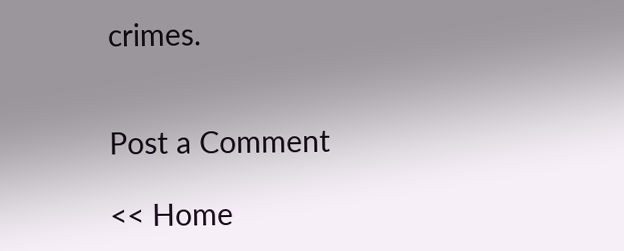crimes.


Post a Comment

<< Home